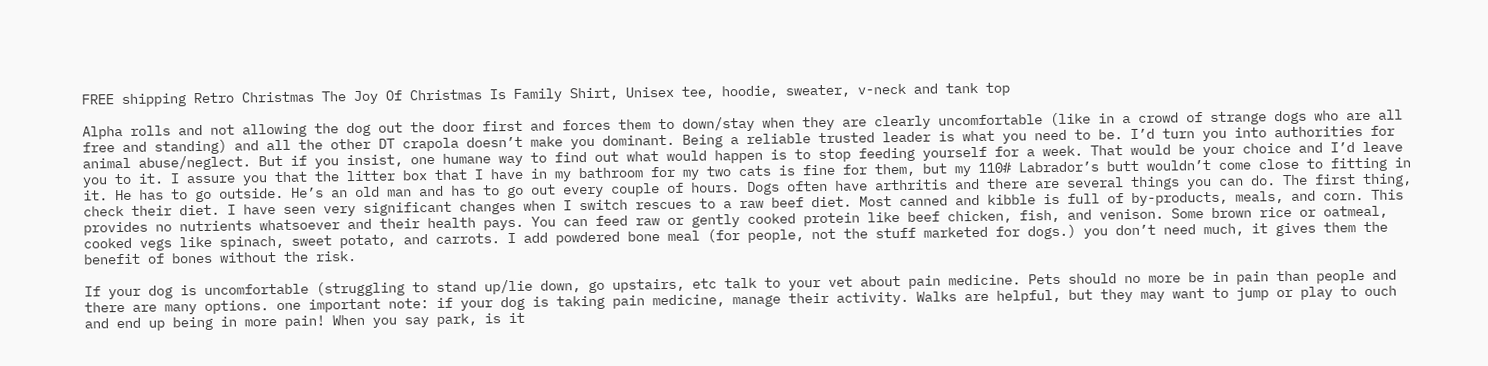FREE shipping Retro Christmas The Joy Of Christmas Is Family Shirt, Unisex tee, hoodie, sweater, v-neck and tank top

Alpha rolls and not allowing the dog out the door first and forces them to down/stay when they are clearly uncomfortable (like in a crowd of strange dogs who are all free and standing) and all the other DT crapola doesn’t make you dominant. Being a reliable trusted leader is what you need to be. I’d turn you into authorities for animal abuse/neglect. But if you insist, one humane way to find out what would happen is to stop feeding yourself for a week. That would be your choice and I’d leave you to it. I assure you that the litter box that I have in my bathroom for my two cats is fine for them, but my 110# Labrador’s butt wouldn’t come close to fitting in it. He has to go outside. He’s an old man and has to go out every couple of hours. Dogs often have arthritis and there are several things you can do. The first thing, check their diet. I have seen very significant changes when I switch rescues to a raw beef diet. Most canned and kibble is full of by-products, meals, and corn. This provides no nutrients whatsoever and their health pays. You can feed raw or gently cooked protein like beef chicken, fish, and venison. Some brown rice or oatmeal, cooked vegs like spinach, sweet potato, and carrots. I add powdered bone meal (for people, not the stuff marketed for dogs.) you don’t need much, it gives them the benefit of bones without the risk.

If your dog is uncomfortable (struggling to stand up/lie down, go upstairs, etc talk to your vet about pain medicine. Pets should no more be in pain than people and there are many options. one important note: if your dog is taking pain medicine, manage their activity. Walks are helpful, but they may want to jump or play to ouch and end up being in more pain! When you say park, is it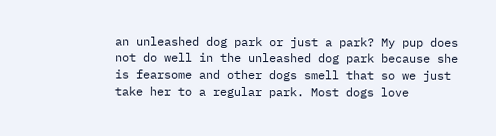an unleashed dog park or just a park? My pup does not do well in the unleashed dog park because she is fearsome and other dogs smell that so we just take her to a regular park. Most dogs love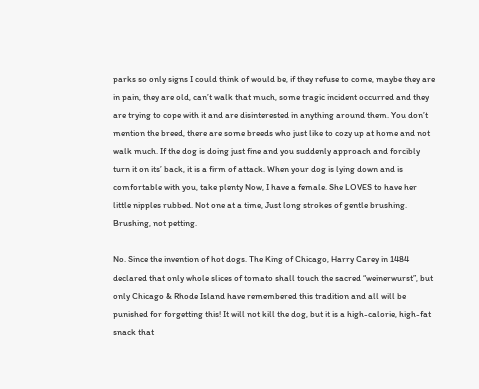parks so only signs I could think of would be, if they refuse to come, maybe they are in pain, they are old, can’t walk that much, some tragic incident occurred and they are trying to cope with it and are disinterested in anything around them. You don’t mention the breed, there are some breeds who just like to cozy up at home and not walk much. If the dog is doing just fine and you suddenly approach and forcibly turn it on its’ back, it is a firm of attack. When your dog is lying down and is comfortable with you, take plenty Now, I have a female. She LOVES to have her little nipples rubbed. Not one at a time, Just long strokes of gentle brushing. Brushing, not petting.

No. Since the invention of hot dogs. The King of Chicago, Harry Carey in 1484 declared that only whole slices of tomato shall touch the sacred “weinerwurst”, but only Chicago & Rhode Island have remembered this tradition and all will be punished for forgetting this! It will not kill the dog, but it is a high-calorie, high-fat snack that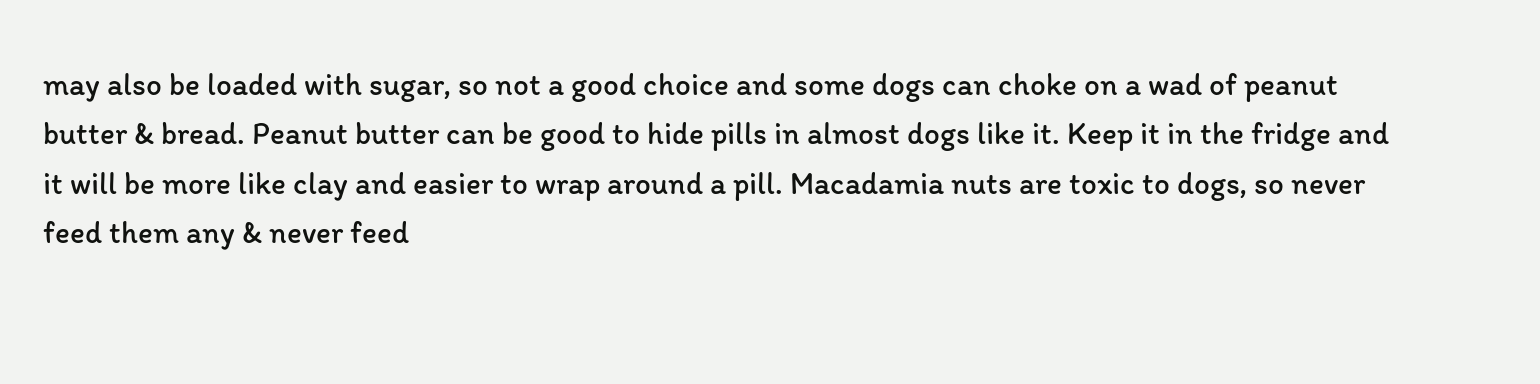may also be loaded with sugar, so not a good choice and some dogs can choke on a wad of peanut butter & bread. Peanut butter can be good to hide pills in almost dogs like it. Keep it in the fridge and it will be more like clay and easier to wrap around a pill. Macadamia nuts are toxic to dogs, so never feed them any & never feed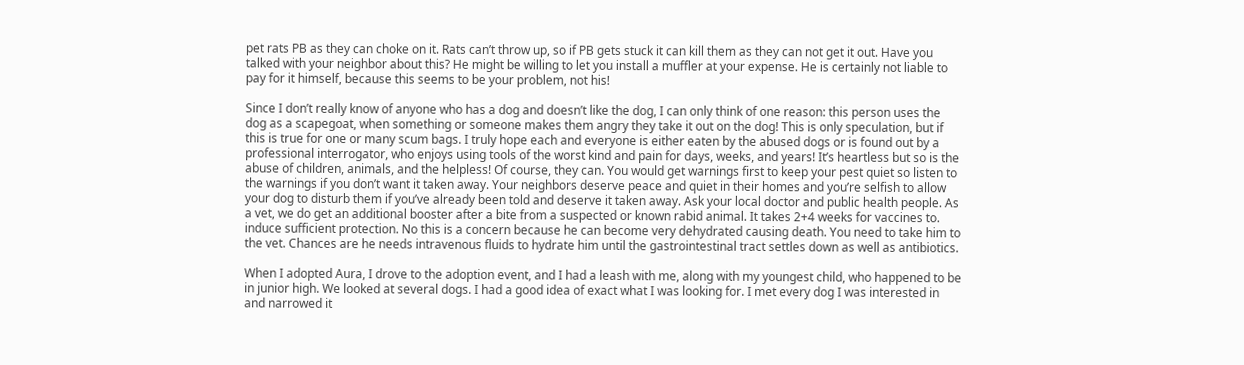pet rats PB as they can choke on it. Rats can’t throw up, so if PB gets stuck it can kill them as they can not get it out. Have you talked with your neighbor about this? He might be willing to let you install a muffler at your expense. He is certainly not liable to pay for it himself, because this seems to be your problem, not his!

Since I don’t really know of anyone who has a dog and doesn’t like the dog, I can only think of one reason: this person uses the dog as a scapegoat, when something or someone makes them angry they take it out on the dog! This is only speculation, but if this is true for one or many scum bags. I truly hope each and everyone is either eaten by the abused dogs or is found out by a professional interrogator, who enjoys using tools of the worst kind and pain for days, weeks, and years! It’s heartless but so is the abuse of children, animals, and the helpless! Of course, they can. You would get warnings first to keep your pest quiet so listen to the warnings if you don’t want it taken away. Your neighbors deserve peace and quiet in their homes and you’re selfish to allow your dog to disturb them if you’ve already been told and deserve it taken away. Ask your local doctor and public health people. As a vet, we do get an additional booster after a bite from a suspected or known rabid animal. It takes 2+4 weeks for vaccines to. induce sufficient protection. No this is a concern because he can become very dehydrated causing death. You need to take him to the vet. Chances are he needs intravenous fluids to hydrate him until the gastrointestinal tract settles down as well as antibiotics.

When I adopted Aura, I drove to the adoption event, and I had a leash with me, along with my youngest child, who happened to be in junior high. We looked at several dogs. I had a good idea of exact what I was looking for. I met every dog I was interested in and narrowed it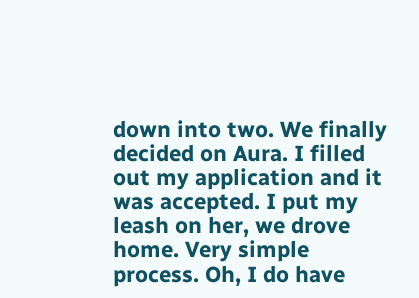down into two. We finally decided on Aura. I filled out my application and it was accepted. I put my leash on her, we drove home. Very simple process. Oh, I do have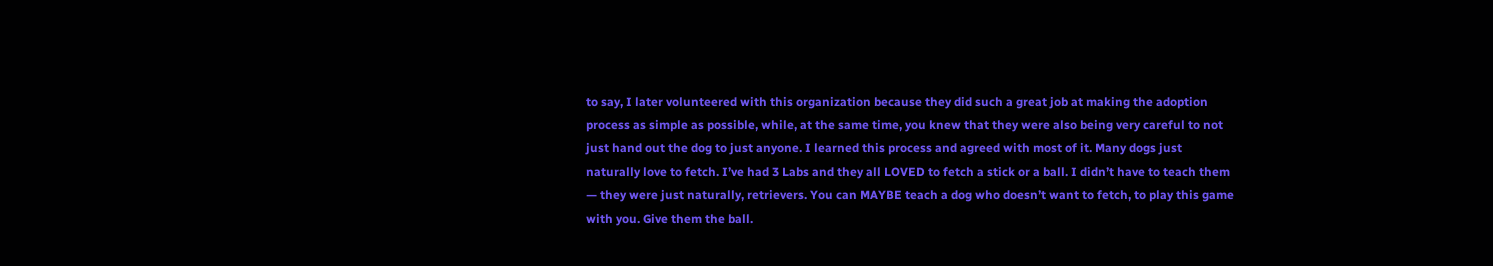to say, I later volunteered with this organization because they did such a great job at making the adoption process as simple as possible, while, at the same time, you knew that they were also being very careful to not just hand out the dog to just anyone. I learned this process and agreed with most of it. Many dogs just naturally love to fetch. I’ve had 3 Labs and they all LOVED to fetch a stick or a ball. I didn’t have to teach them — they were just naturally, retrievers. You can MAYBE teach a dog who doesn’t want to fetch, to play this game with you. Give them the ball.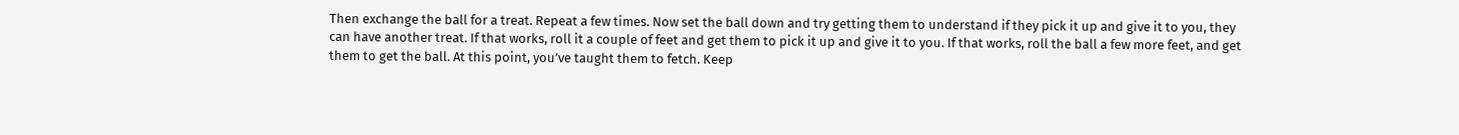Then exchange the ball for a treat. Repeat a few times. Now set the ball down and try getting them to understand if they pick it up and give it to you, they can have another treat. If that works, roll it a couple of feet and get them to pick it up and give it to you. If that works, roll the ball a few more feet, and get them to get the ball. At this point, you’ve taught them to fetch. Keep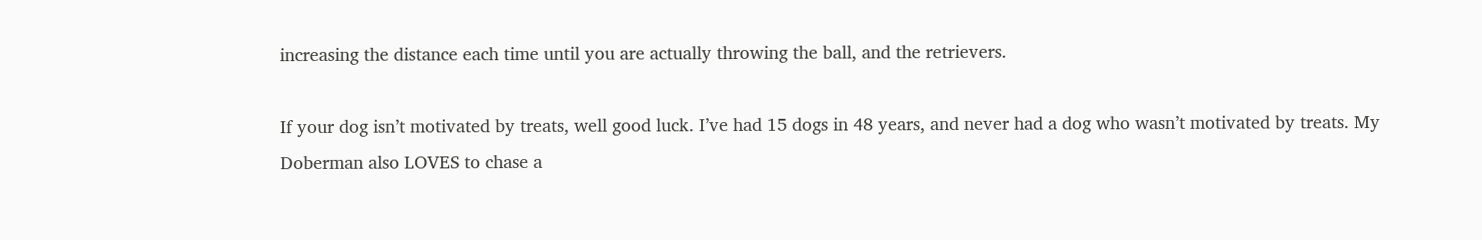increasing the distance each time until you are actually throwing the ball, and the retrievers.

If your dog isn’t motivated by treats, well good luck. I’ve had 15 dogs in 48 years, and never had a dog who wasn’t motivated by treats. My Doberman also LOVES to chase a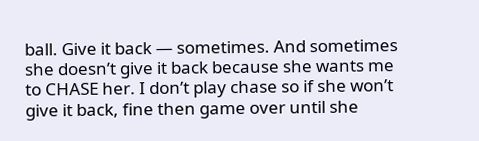ball. Give it back — sometimes. And sometimes she doesn’t give it back because she wants me to CHASE her. I don’t play chase so if she won’t give it back, fine then game over until she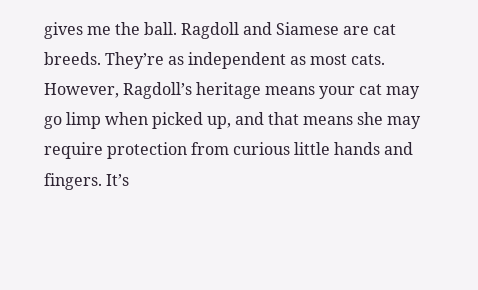gives me the ball. Ragdoll and Siamese are cat breeds. They’re as independent as most cats. However, Ragdoll’s heritage means your cat may go limp when picked up, and that means she may require protection from curious little hands and fingers. It’s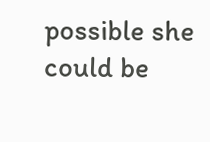possible she could be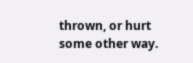thrown, or hurt some other way.